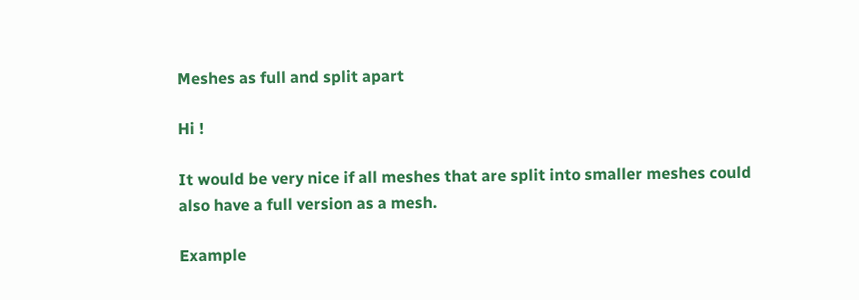Meshes as full and split apart

Hi !

It would be very nice if all meshes that are split into smaller meshes could also have a full version as a mesh.

Example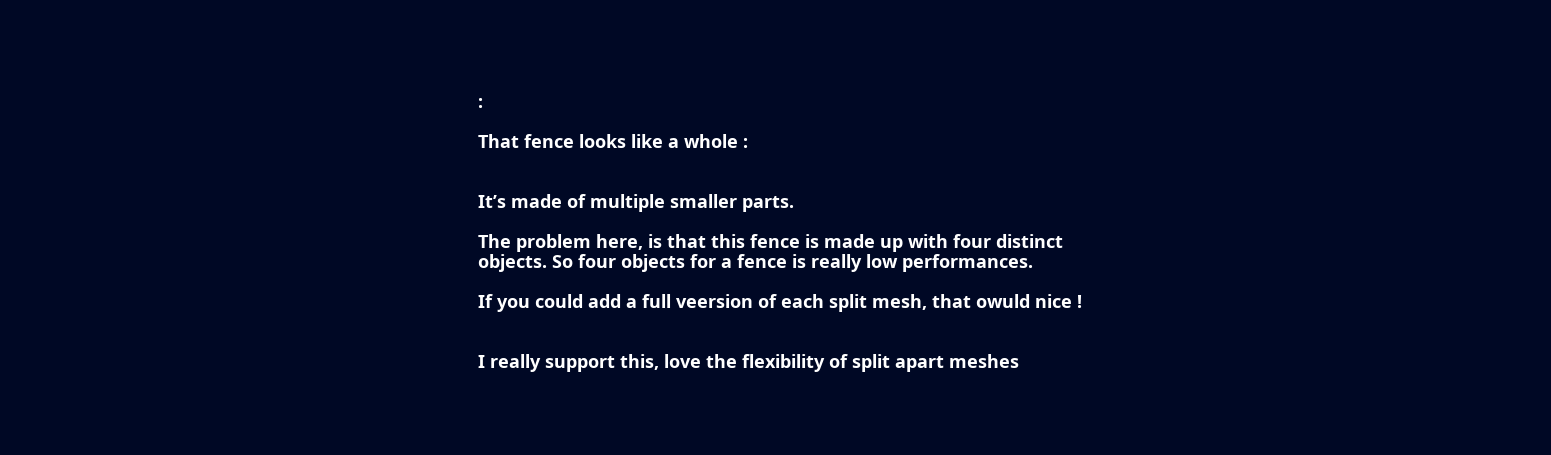:

That fence looks like a whole :


It’s made of multiple smaller parts.

The problem here, is that this fence is made up with four distinct objects. So four objects for a fence is really low performances.

If you could add a full veersion of each split mesh, that owuld nice !


I really support this, love the flexibility of split apart meshes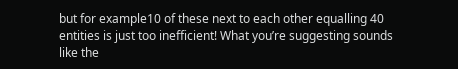but for example10 of these next to each other equalling 40 entities is just too inefficient! What you’re suggesting sounds like the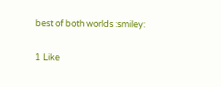best of both worlds :smiley:

1 Like